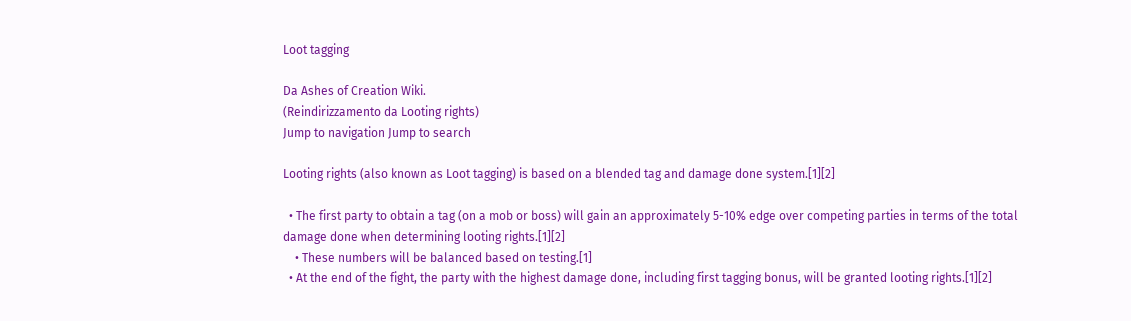Loot tagging

Da Ashes of Creation Wiki.
(Reindirizzamento da Looting rights)
Jump to navigation Jump to search

Looting rights (also known as Loot tagging) is based on a blended tag and damage done system.[1][2]

  • The first party to obtain a tag (on a mob or boss) will gain an approximately 5-10% edge over competing parties in terms of the total damage done when determining looting rights.[1][2]
    • These numbers will be balanced based on testing.[1]
  • At the end of the fight, the party with the highest damage done, including first tagging bonus, will be granted looting rights.[1][2]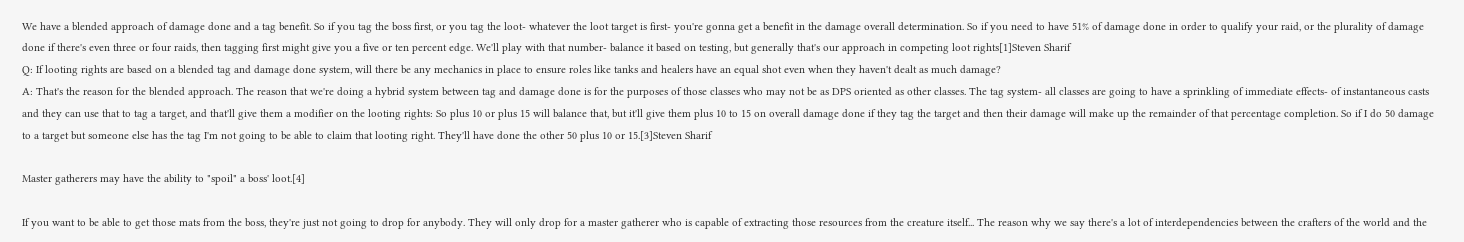We have a blended approach of damage done and a tag benefit. So if you tag the boss first, or you tag the loot- whatever the loot target is first- you're gonna get a benefit in the damage overall determination. So if you need to have 51% of damage done in order to qualify your raid, or the plurality of damage done if there's even three or four raids, then tagging first might give you a five or ten percent edge. We'll play with that number- balance it based on testing, but generally that's our approach in competing loot rights[1]Steven Sharif
Q: If looting rights are based on a blended tag and damage done system, will there be any mechanics in place to ensure roles like tanks and healers have an equal shot even when they haven't dealt as much damage?
A: That's the reason for the blended approach. The reason that we're doing a hybrid system between tag and damage done is for the purposes of those classes who may not be as DPS oriented as other classes. The tag system- all classes are going to have a sprinkling of immediate effects- of instantaneous casts and they can use that to tag a target, and that'll give them a modifier on the looting rights: So plus 10 or plus 15 will balance that, but it'll give them plus 10 to 15 on overall damage done if they tag the target and then their damage will make up the remainder of that percentage completion. So if I do 50 damage to a target but someone else has the tag I'm not going to be able to claim that looting right. They'll have done the other 50 plus 10 or 15.[3]Steven Sharif

Master gatherers may have the ability to "spoil" a boss' loot.[4]

If you want to be able to get those mats from the boss, they're just not going to drop for anybody. They will only drop for a master gatherer who is capable of extracting those resources from the creature itself... The reason why we say there's a lot of interdependencies between the crafters of the world and the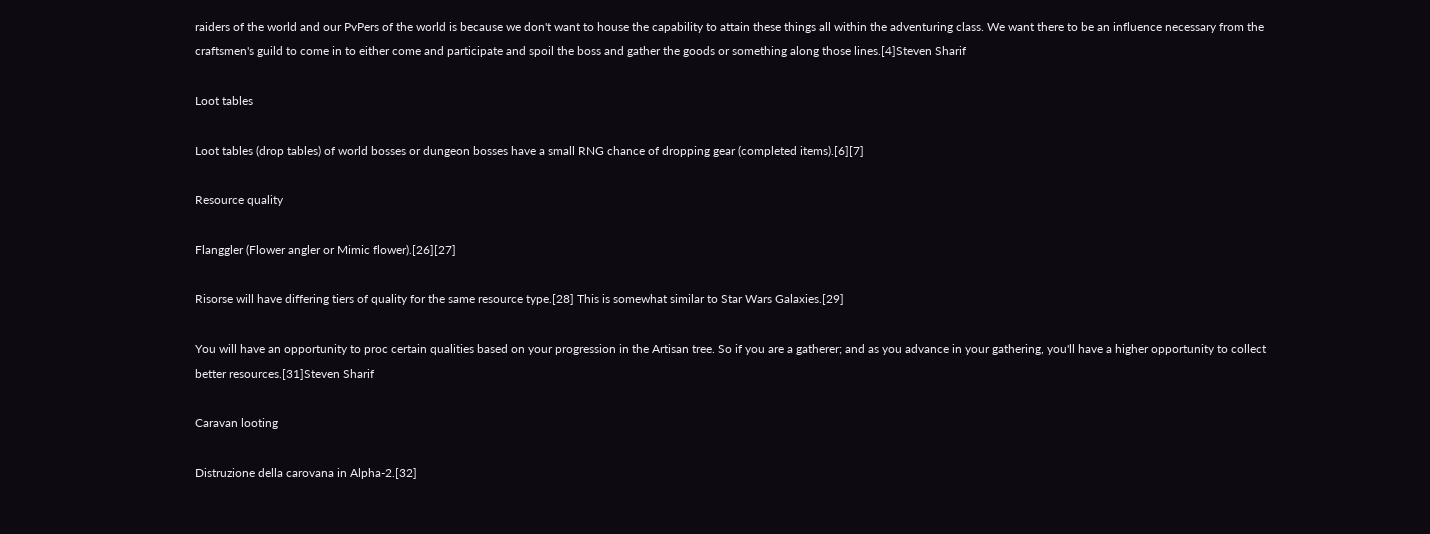raiders of the world and our PvPers of the world is because we don't want to house the capability to attain these things all within the adventuring class. We want there to be an influence necessary from the craftsmen's guild to come in to either come and participate and spoil the boss and gather the goods or something along those lines.[4]Steven Sharif

Loot tables

Loot tables (drop tables) of world bosses or dungeon bosses have a small RNG chance of dropping gear (completed items).[6][7]

Resource quality

Flanggler (Flower angler or Mimic flower).[26][27]

Risorse will have differing tiers of quality for the same resource type.[28] This is somewhat similar to Star Wars Galaxies.[29]

You will have an opportunity to proc certain qualities based on your progression in the Artisan tree. So if you are a gatherer; and as you advance in your gathering, you'll have a higher opportunity to collect better resources.[31]Steven Sharif

Caravan looting

Distruzione della carovana in Alpha-2.[32]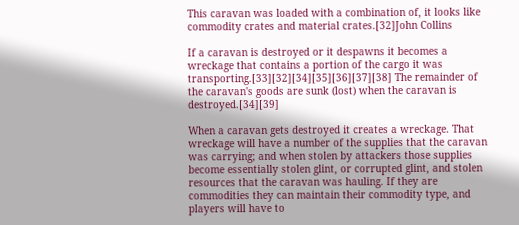This caravan was loaded with a combination of, it looks like commodity crates and material crates.[32]John Collins

If a caravan is destroyed or it despawns it becomes a wreckage that contains a portion of the cargo it was transporting.[33][32][34][35][36][37][38] The remainder of the caravan's goods are sunk (lost) when the caravan is destroyed.[34][39]

When a caravan gets destroyed it creates a wreckage. That wreckage will have a number of the supplies that the caravan was carrying; and when stolen by attackers those supplies become essentially stolen glint, or corrupted glint, and stolen resources that the caravan was hauling. If they are commodities they can maintain their commodity type, and players will have to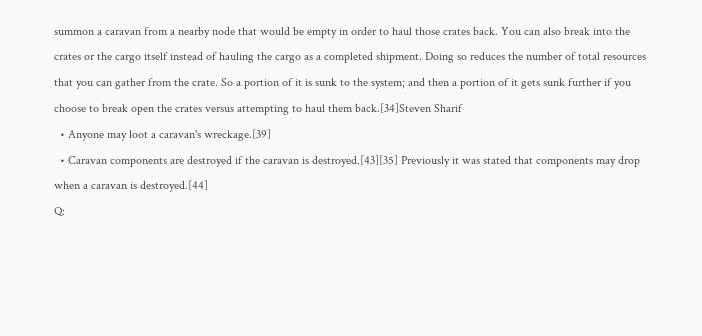summon a caravan from a nearby node that would be empty in order to haul those crates back. You can also break into the crates or the cargo itself instead of hauling the cargo as a completed shipment. Doing so reduces the number of total resources that you can gather from the crate. So a portion of it is sunk to the system; and then a portion of it gets sunk further if you choose to break open the crates versus attempting to haul them back.[34]Steven Sharif
  • Anyone may loot a caravan's wreckage.[39]
  • Caravan components are destroyed if the caravan is destroyed.[43][35] Previously it was stated that components may drop when a caravan is destroyed.[44]
Q: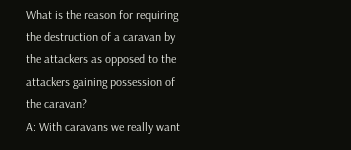What is the reason for requiring the destruction of a caravan by the attackers as opposed to the attackers gaining possession of the caravan?
A: With caravans we really want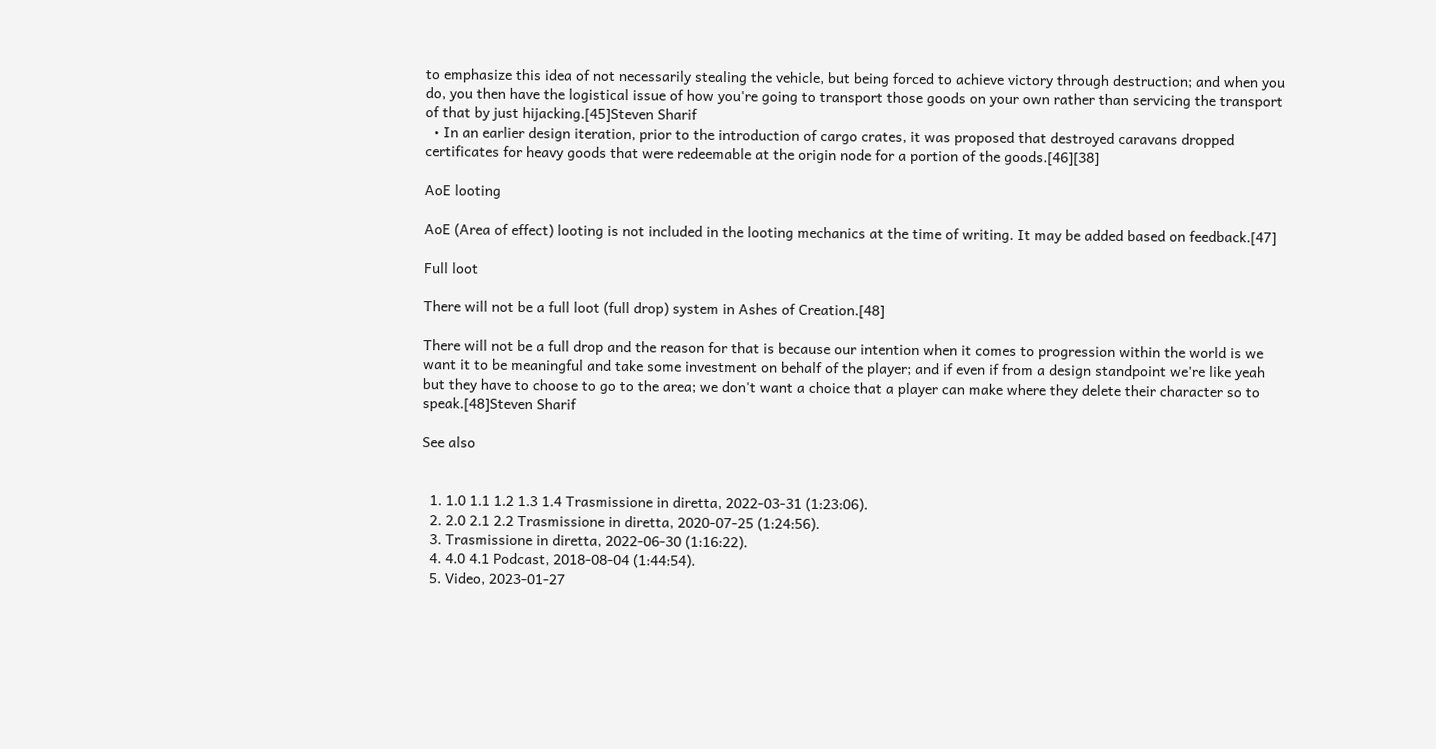to emphasize this idea of not necessarily stealing the vehicle, but being forced to achieve victory through destruction; and when you do, you then have the logistical issue of how you're going to transport those goods on your own rather than servicing the transport of that by just hijacking.[45]Steven Sharif
  • In an earlier design iteration, prior to the introduction of cargo crates, it was proposed that destroyed caravans dropped certificates for heavy goods that were redeemable at the origin node for a portion of the goods.[46][38]

AoE looting

AoE (Area of effect) looting is not included in the looting mechanics at the time of writing. It may be added based on feedback.[47]

Full loot

There will not be a full loot (full drop) system in Ashes of Creation.[48]

There will not be a full drop and the reason for that is because our intention when it comes to progression within the world is we want it to be meaningful and take some investment on behalf of the player; and if even if from a design standpoint we're like yeah but they have to choose to go to the area; we don't want a choice that a player can make where they delete their character so to speak.[48]Steven Sharif

See also


  1. 1.0 1.1 1.2 1.3 1.4 Trasmissione in diretta, 2022-03-31 (1:23:06).
  2. 2.0 2.1 2.2 Trasmissione in diretta, 2020-07-25 (1:24:56).
  3. Trasmissione in diretta, 2022-06-30 (1:16:22).
  4. 4.0 4.1 Podcast, 2018-08-04 (1:44:54).
  5. Video, 2023-01-27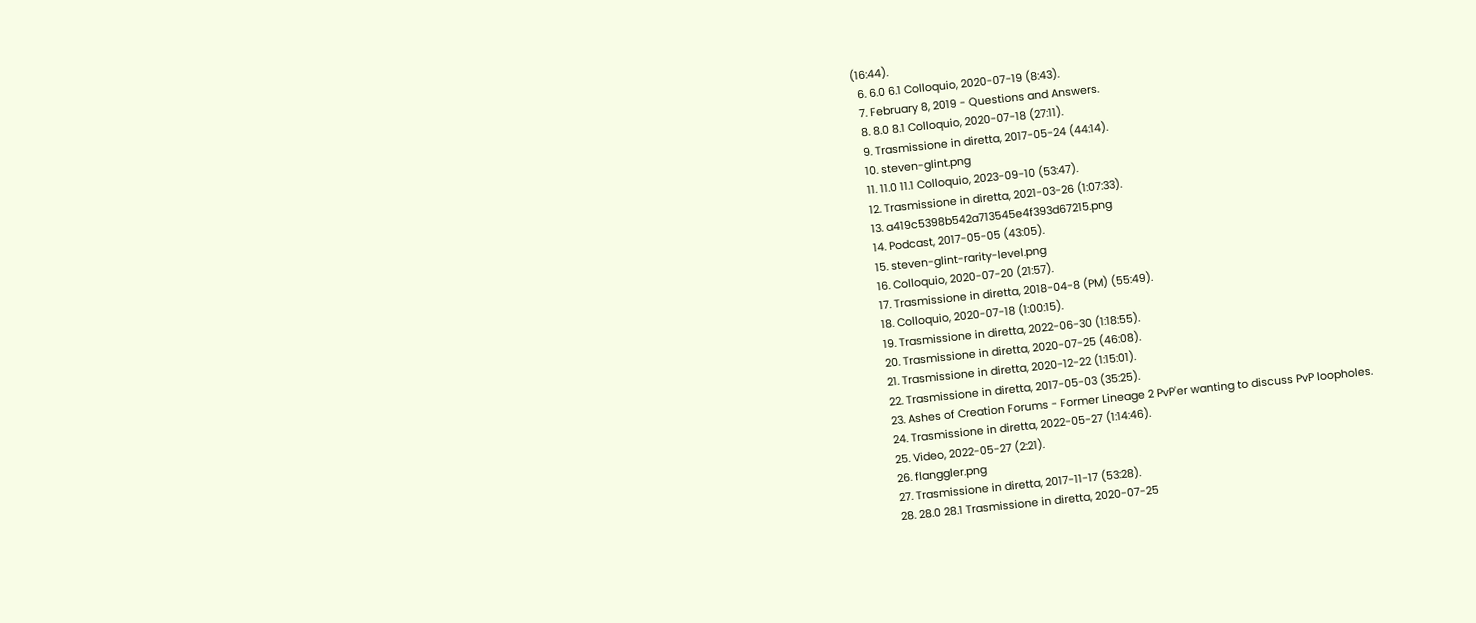(16:44).
  6. 6.0 6.1 Colloquio, 2020-07-19 (8:43).
  7. February 8, 2019 - Questions and Answers.
  8. 8.0 8.1 Colloquio, 2020-07-18 (27:11).
  9. Trasmissione in diretta, 2017-05-24 (44:14).
  10. steven-glint.png
  11. 11.0 11.1 Colloquio, 2023-09-10 (53:47).
  12. Trasmissione in diretta, 2021-03-26 (1:07:33).
  13. a419c5398b542a713545e4f393d67215.png
  14. Podcast, 2017-05-05 (43:05).
  15. steven-glint-rarity-level.png
  16. Colloquio, 2020-07-20 (21:57).
  17. Trasmissione in diretta, 2018-04-8 (PM) (55:49).
  18. Colloquio, 2020-07-18 (1:00:15).
  19. Trasmissione in diretta, 2022-06-30 (1:18:55).
  20. Trasmissione in diretta, 2020-07-25 (46:08).
  21. Trasmissione in diretta, 2020-12-22 (1:15:01).
  22. Trasmissione in diretta, 2017-05-03 (35:25).
  23. Ashes of Creation Forums - Former Lineage 2 PvP'er wanting to discuss PvP loopholes.
  24. Trasmissione in diretta, 2022-05-27 (1:14:46).
  25. Video, 2022-05-27 (2:21).
  26. flanggler.png
  27. Trasmissione in diretta, 2017-11-17 (53:28).
  28. 28.0 28.1 Trasmissione in diretta, 2020-07-25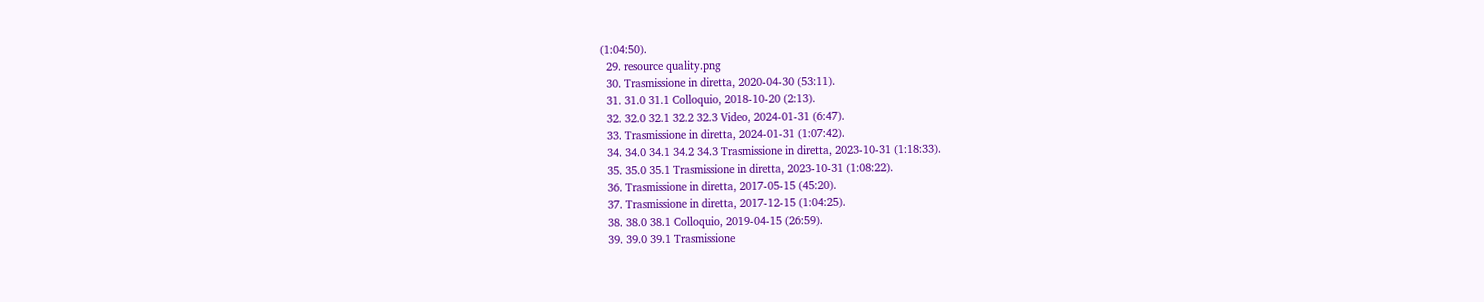(1:04:50).
  29. resource quality.png
  30. Trasmissione in diretta, 2020-04-30 (53:11).
  31. 31.0 31.1 Colloquio, 2018-10-20 (2:13).
  32. 32.0 32.1 32.2 32.3 Video, 2024-01-31 (6:47).
  33. Trasmissione in diretta, 2024-01-31 (1:07:42).
  34. 34.0 34.1 34.2 34.3 Trasmissione in diretta, 2023-10-31 (1:18:33).
  35. 35.0 35.1 Trasmissione in diretta, 2023-10-31 (1:08:22).
  36. Trasmissione in diretta, 2017-05-15 (45:20).
  37. Trasmissione in diretta, 2017-12-15 (1:04:25).
  38. 38.0 38.1 Colloquio, 2019-04-15 (26:59).
  39. 39.0 39.1 Trasmissione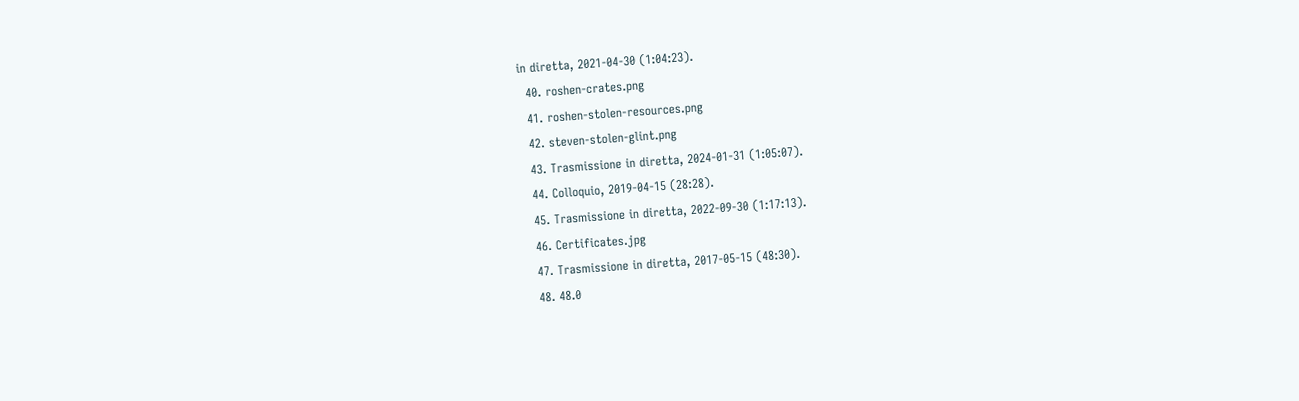in diretta, 2021-04-30 (1:04:23).
  40. roshen-crates.png
  41. roshen-stolen-resources.png
  42. steven-stolen-glint.png
  43. Trasmissione in diretta, 2024-01-31 (1:05:07).
  44. Colloquio, 2019-04-15 (28:28).
  45. Trasmissione in diretta, 2022-09-30 (1:17:13).
  46. Certificates.jpg
  47. Trasmissione in diretta, 2017-05-15 (48:30).
  48. 48.0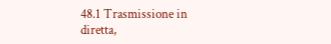48.1 Trasmissione in diretta,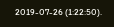2019-07-26 (1:22:50).